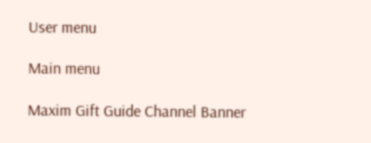User menu

Main menu

Maxim Gift Guide Channel Banner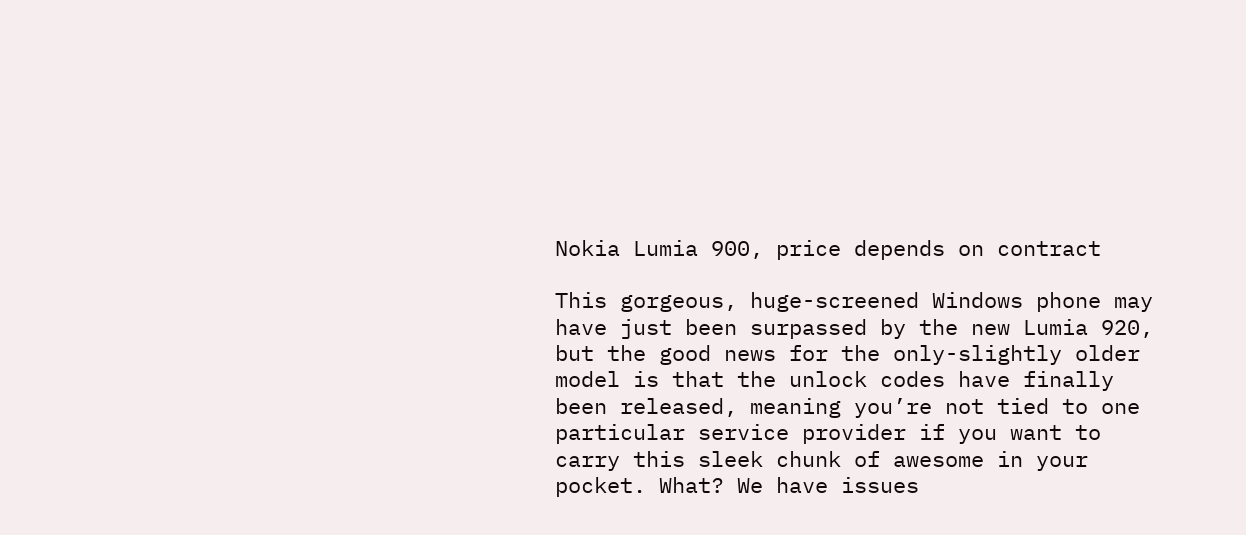Nokia Lumia 900, price depends on contract

This gorgeous, huge-screened Windows phone may have just been surpassed by the new Lumia 920, but the good news for the only-slightly older model is that the unlock codes have finally been released, meaning you’re not tied to one particular service provider if you want to carry this sleek chunk of awesome in your pocket. What? We have issues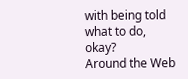with being told what to do, okay?
Around the Web